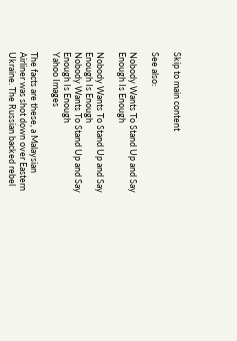Skip to main content

See also:

Nobody Wants To Stand Up and Say Enough Is Enough

Nobody Wants To Stand Up and Say Enough Is Enough
Nobody Wants To Stand Up and Say Enough Is Enough
Yahoo Images

The facts are these, a Malaysian Airliner was shot down over Eastern Ukraine. The Russian backed rebel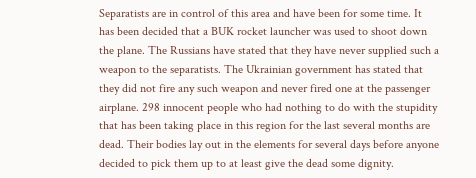Separatists are in control of this area and have been for some time. It has been decided that a BUK rocket launcher was used to shoot down the plane. The Russians have stated that they have never supplied such a weapon to the separatists. The Ukrainian government has stated that they did not fire any such weapon and never fired one at the passenger airplane. 298 innocent people who had nothing to do with the stupidity that has been taking place in this region for the last several months are dead. Their bodies lay out in the elements for several days before anyone decided to pick them up to at least give the dead some dignity.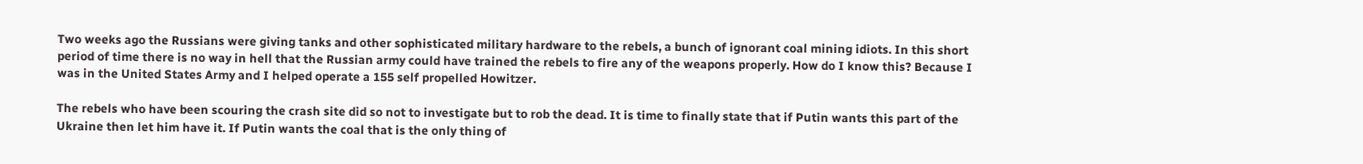Two weeks ago the Russians were giving tanks and other sophisticated military hardware to the rebels, a bunch of ignorant coal mining idiots. In this short period of time there is no way in hell that the Russian army could have trained the rebels to fire any of the weapons properly. How do I know this? Because I was in the United States Army and I helped operate a 155 self propelled Howitzer.

The rebels who have been scouring the crash site did so not to investigate but to rob the dead. It is time to finally state that if Putin wants this part of the Ukraine then let him have it. If Putin wants the coal that is the only thing of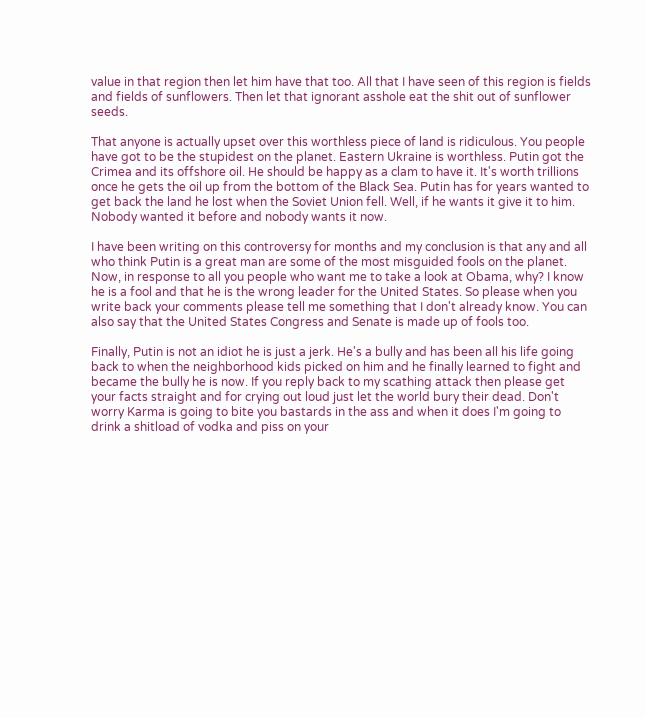value in that region then let him have that too. All that I have seen of this region is fields and fields of sunflowers. Then let that ignorant asshole eat the shit out of sunflower seeds.

That anyone is actually upset over this worthless piece of land is ridiculous. You people have got to be the stupidest on the planet. Eastern Ukraine is worthless. Putin got the Crimea and its offshore oil. He should be happy as a clam to have it. It's worth trillions once he gets the oil up from the bottom of the Black Sea. Putin has for years wanted to get back the land he lost when the Soviet Union fell. Well, if he wants it give it to him. Nobody wanted it before and nobody wants it now.

I have been writing on this controversy for months and my conclusion is that any and all who think Putin is a great man are some of the most misguided fools on the planet. Now, in response to all you people who want me to take a look at Obama, why? I know he is a fool and that he is the wrong leader for the United States. So please when you write back your comments please tell me something that I don't already know. You can also say that the United States Congress and Senate is made up of fools too.

Finally, Putin is not an idiot he is just a jerk. He's a bully and has been all his life going back to when the neighborhood kids picked on him and he finally learned to fight and became the bully he is now. If you reply back to my scathing attack then please get your facts straight and for crying out loud just let the world bury their dead. Don't worry Karma is going to bite you bastards in the ass and when it does I'm going to drink a shitload of vodka and piss on your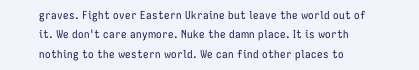graves. Fight over Eastern Ukraine but leave the world out of it. We don't care anymore. Nuke the damn place. It is worth nothing to the western world. We can find other places to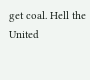get coal. Hell the United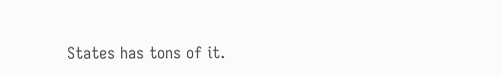States has tons of it.